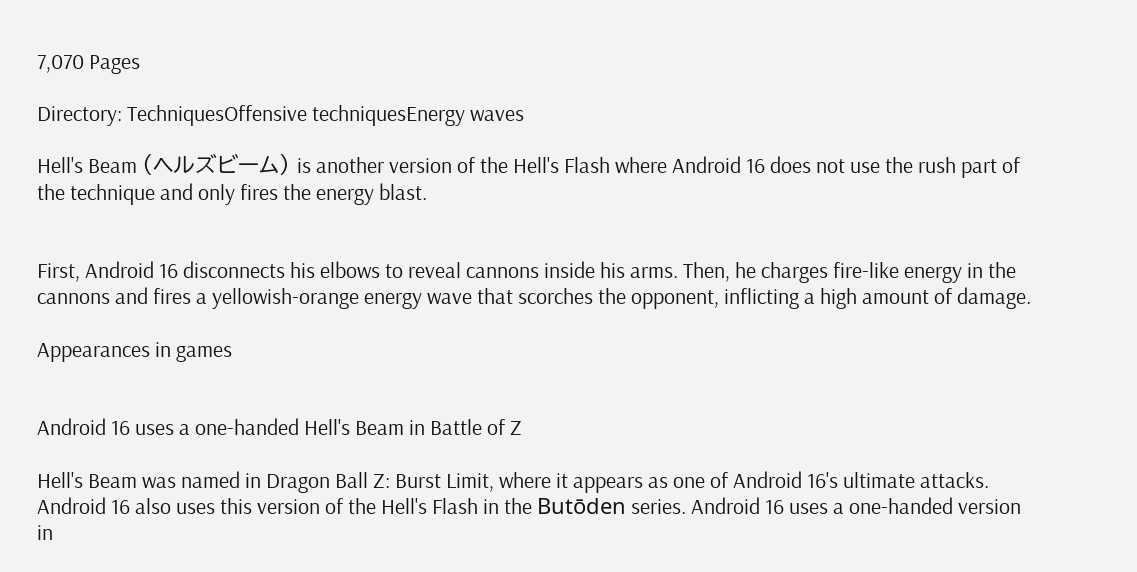7,070 Pages

Directory: TechniquesOffensive techniquesEnergy waves

Hell's Beam (ヘルズビーム) is another version of the Hell's Flash where Android 16 does not use the rush part of the technique and only fires the energy blast.


First, Android 16 disconnects his elbows to reveal cannons inside his arms. Then, he charges fire-like energy in the cannons and fires a yellowish-orange energy wave that scorches the opponent, inflicting a high amount of damage.

Appearances in games


Android 16 uses a one-handed Hell's Beam in Battle of Z

Hell's Beam was named in Dragon Ball Z: Burst Limit, where it appears as one of Android 16's ultimate attacks. Android 16 also uses this version of the Hell's Flash in the Butōden series. Android 16 uses a one-handed version in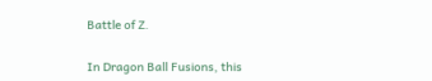Battle of Z.

In Dragon Ball Fusions, this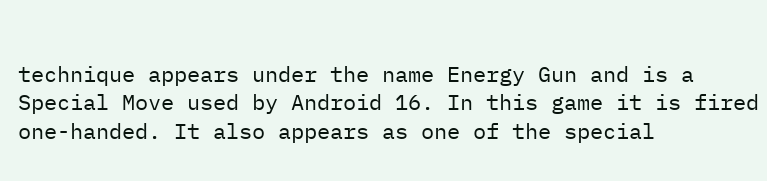technique appears under the name Energy Gun and is a Special Move used by Android 16. In this game it is fired one-handed. It also appears as one of the special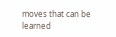moves that can be learned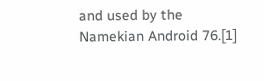and used by the Namekian Android 76.[1]